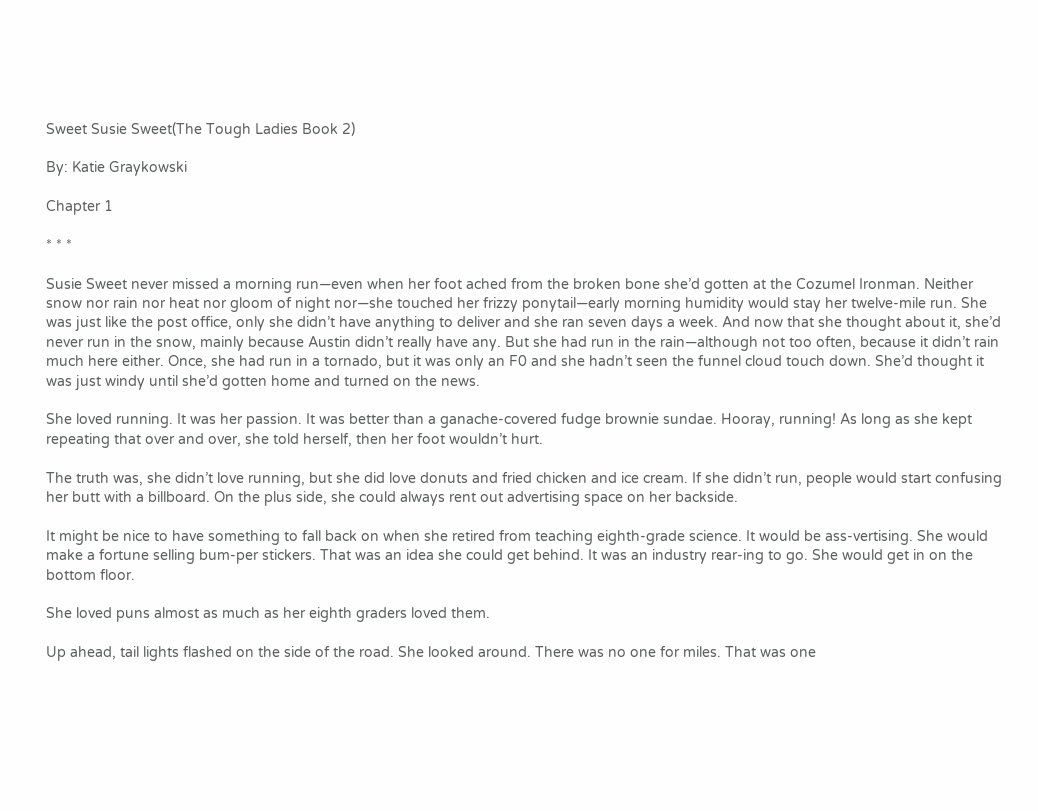Sweet Susie Sweet(The Tough Ladies Book 2)

By: Katie Graykowski

Chapter 1

* * *

Susie Sweet never missed a morning run—even when her foot ached from the broken bone she’d gotten at the Cozumel Ironman. Neither snow nor rain nor heat nor gloom of night nor—she touched her frizzy ponytail—early morning humidity would stay her twelve-mile run. She was just like the post office, only she didn’t have anything to deliver and she ran seven days a week. And now that she thought about it, she’d never run in the snow, mainly because Austin didn’t really have any. But she had run in the rain—although not too often, because it didn’t rain much here either. Once, she had run in a tornado, but it was only an F0 and she hadn’t seen the funnel cloud touch down. She’d thought it was just windy until she’d gotten home and turned on the news.

She loved running. It was her passion. It was better than a ganache-covered fudge brownie sundae. Hooray, running! As long as she kept repeating that over and over, she told herself, then her foot wouldn’t hurt.

The truth was, she didn’t love running, but she did love donuts and fried chicken and ice cream. If she didn’t run, people would start confusing her butt with a billboard. On the plus side, she could always rent out advertising space on her backside.

It might be nice to have something to fall back on when she retired from teaching eighth-grade science. It would be ass-vertising. She would make a fortune selling bum-per stickers. That was an idea she could get behind. It was an industry rear-ing to go. She would get in on the bottom floor.

She loved puns almost as much as her eighth graders loved them.

Up ahead, tail lights flashed on the side of the road. She looked around. There was no one for miles. That was one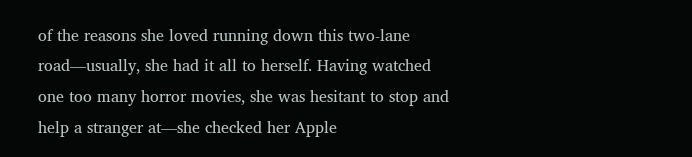of the reasons she loved running down this two-lane road—usually, she had it all to herself. Having watched one too many horror movies, she was hesitant to stop and help a stranger at—she checked her Apple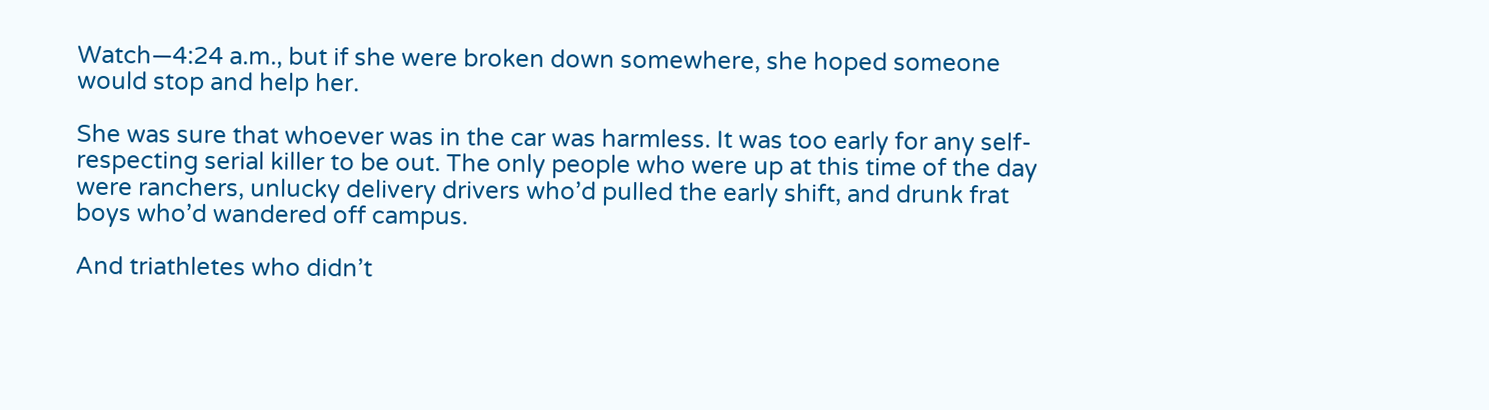Watch—4:24 a.m., but if she were broken down somewhere, she hoped someone would stop and help her.

She was sure that whoever was in the car was harmless. It was too early for any self-respecting serial killer to be out. The only people who were up at this time of the day were ranchers, unlucky delivery drivers who’d pulled the early shift, and drunk frat boys who’d wandered off campus.

And triathletes who didn’t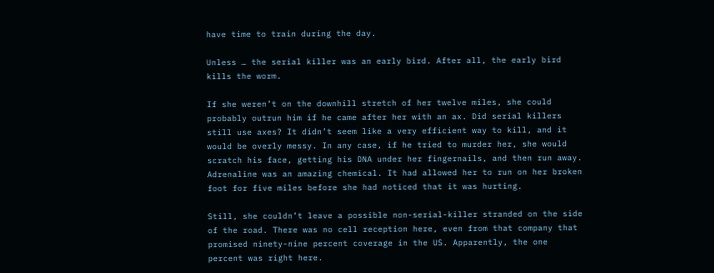have time to train during the day.

Unless … the serial killer was an early bird. After all, the early bird kills the worm.

If she weren’t on the downhill stretch of her twelve miles, she could probably outrun him if he came after her with an ax. Did serial killers still use axes? It didn’t seem like a very efficient way to kill, and it would be overly messy. In any case, if he tried to murder her, she would scratch his face, getting his DNA under her fingernails, and then run away. Adrenaline was an amazing chemical. It had allowed her to run on her broken foot for five miles before she had noticed that it was hurting.

Still, she couldn’t leave a possible non-serial-killer stranded on the side of the road. There was no cell reception here, even from that company that promised ninety-nine percent coverage in the US. Apparently, the one percent was right here.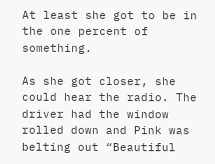At least she got to be in the one percent of something.

As she got closer, she could hear the radio. The driver had the window rolled down and Pink was belting out “Beautiful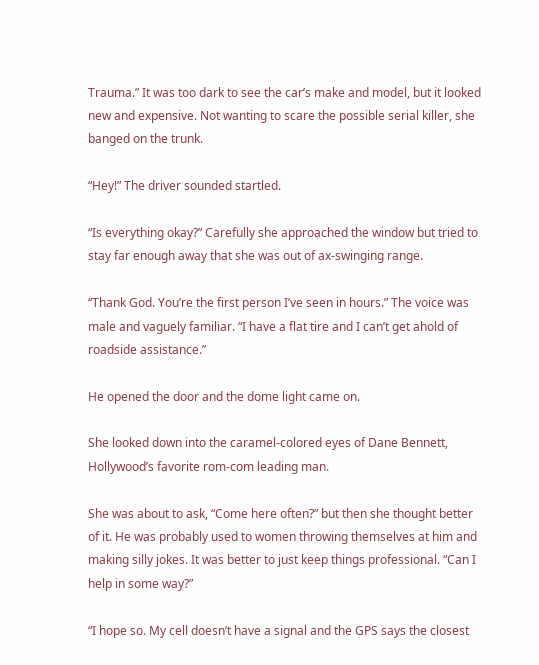Trauma.” It was too dark to see the car’s make and model, but it looked new and expensive. Not wanting to scare the possible serial killer, she banged on the trunk.

“Hey!” The driver sounded startled.

“Is everything okay?” Carefully she approached the window but tried to stay far enough away that she was out of ax-swinging range.

“Thank God. You’re the first person I’ve seen in hours.” The voice was male and vaguely familiar. “I have a flat tire and I can’t get ahold of roadside assistance.”

He opened the door and the dome light came on.

She looked down into the caramel-colored eyes of Dane Bennett, Hollywood’s favorite rom-com leading man.

She was about to ask, “Come here often?” but then she thought better of it. He was probably used to women throwing themselves at him and making silly jokes. It was better to just keep things professional. “Can I help in some way?”

“I hope so. My cell doesn’t have a signal and the GPS says the closest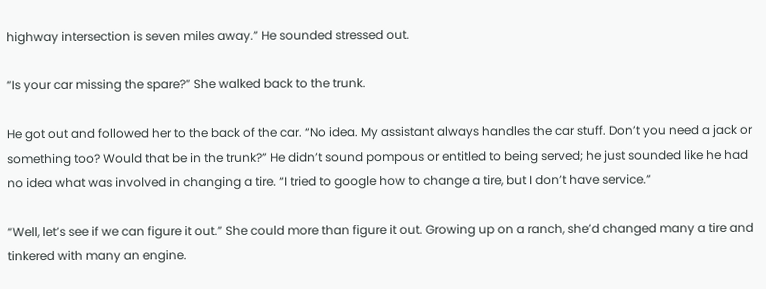highway intersection is seven miles away.” He sounded stressed out.

“Is your car missing the spare?” She walked back to the trunk.

He got out and followed her to the back of the car. “No idea. My assistant always handles the car stuff. Don’t you need a jack or something too? Would that be in the trunk?” He didn’t sound pompous or entitled to being served; he just sounded like he had no idea what was involved in changing a tire. “I tried to google how to change a tire, but I don’t have service.”

“Well, let’s see if we can figure it out.” She could more than figure it out. Growing up on a ranch, she’d changed many a tire and tinkered with many an engine.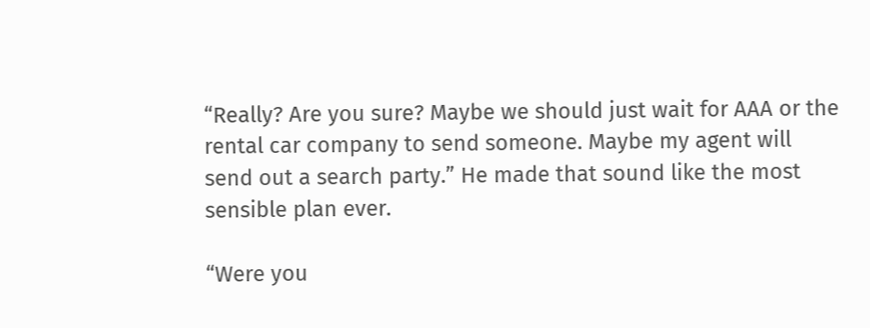“Really? Are you sure? Maybe we should just wait for AAA or the rental car company to send someone. Maybe my agent will send out a search party.” He made that sound like the most sensible plan ever.

“Were you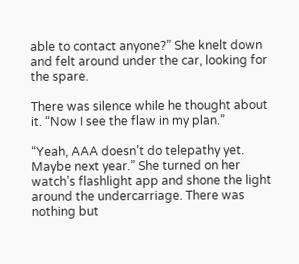able to contact anyone?” She knelt down and felt around under the car, looking for the spare.

There was silence while he thought about it. “Now I see the flaw in my plan.”

“Yeah, AAA doesn’t do telepathy yet. Maybe next year.” She turned on her watch’s flashlight app and shone the light around the undercarriage. There was nothing but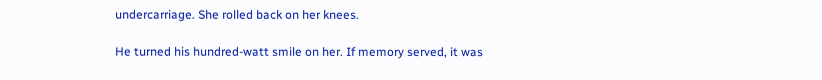undercarriage. She rolled back on her knees.

He turned his hundred-watt smile on her. If memory served, it was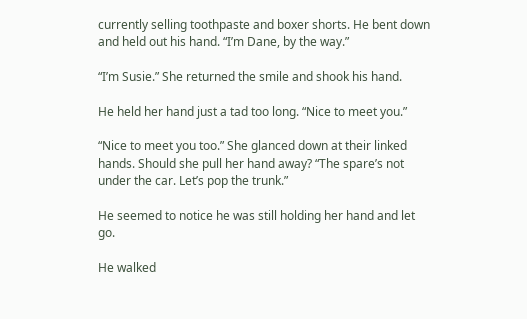currently selling toothpaste and boxer shorts. He bent down and held out his hand. “I’m Dane, by the way.”

“I’m Susie.” She returned the smile and shook his hand.

He held her hand just a tad too long. “Nice to meet you.”

“Nice to meet you too.” She glanced down at their linked hands. Should she pull her hand away? “The spare’s not under the car. Let’s pop the trunk.”

He seemed to notice he was still holding her hand and let go.

He walked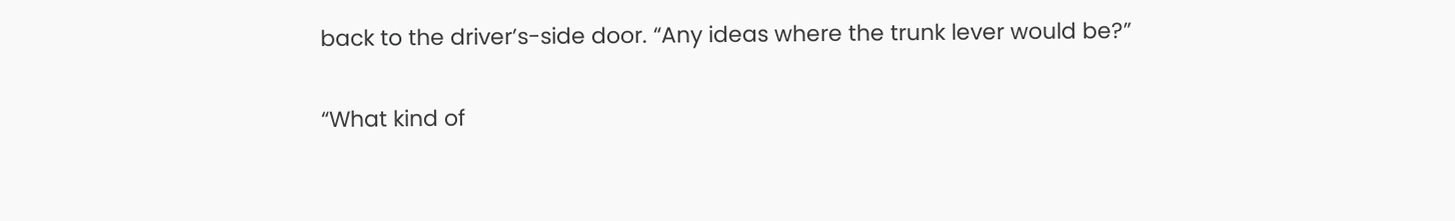back to the driver’s-side door. “Any ideas where the trunk lever would be?”

“What kind of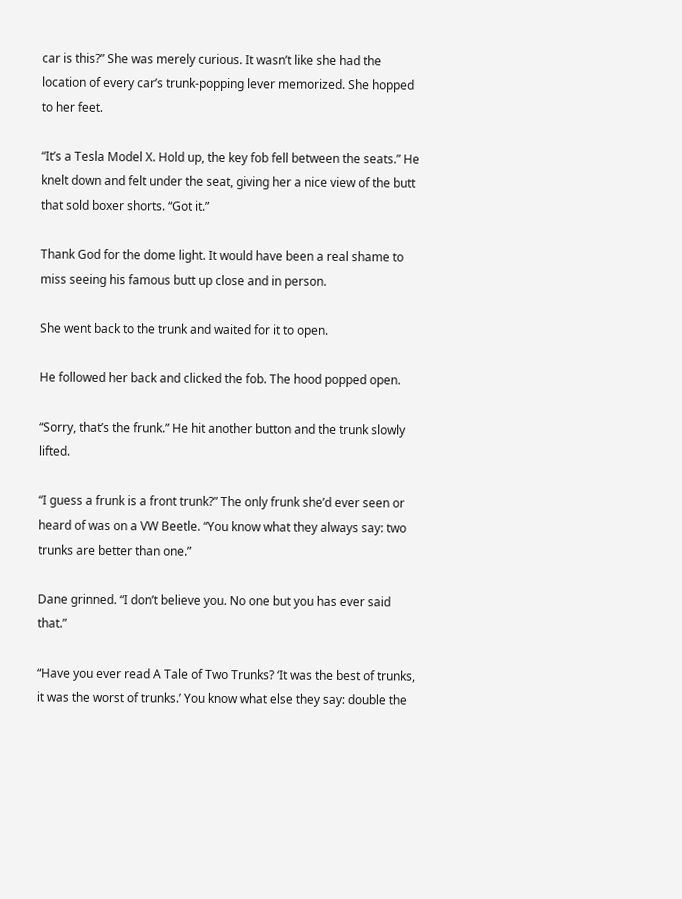car is this?” She was merely curious. It wasn’t like she had the location of every car’s trunk-popping lever memorized. She hopped to her feet.

“It’s a Tesla Model X. Hold up, the key fob fell between the seats.” He knelt down and felt under the seat, giving her a nice view of the butt that sold boxer shorts. “Got it.”

Thank God for the dome light. It would have been a real shame to miss seeing his famous butt up close and in person.

She went back to the trunk and waited for it to open.

He followed her back and clicked the fob. The hood popped open.

“Sorry, that’s the frunk.” He hit another button and the trunk slowly lifted.

“I guess a frunk is a front trunk?” The only frunk she’d ever seen or heard of was on a VW Beetle. “You know what they always say: two trunks are better than one.”

Dane grinned. “I don’t believe you. No one but you has ever said that.”

“Have you ever read A Tale of Two Trunks? ‘It was the best of trunks, it was the worst of trunks.’ You know what else they say: double the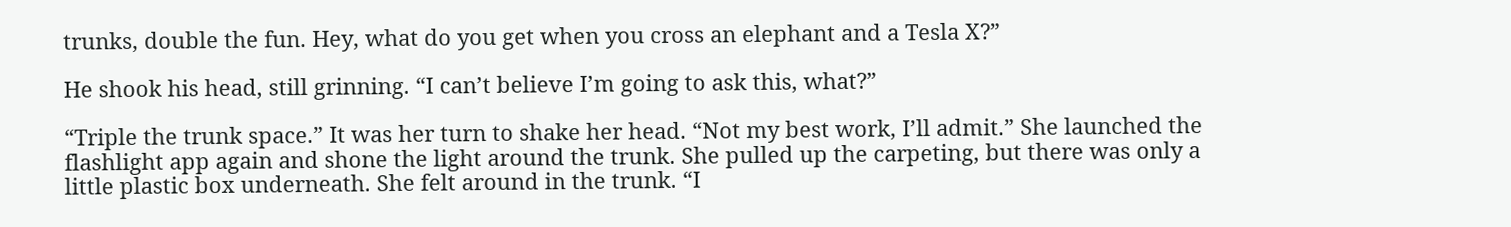trunks, double the fun. Hey, what do you get when you cross an elephant and a Tesla X?”

He shook his head, still grinning. “I can’t believe I’m going to ask this, what?”

“Triple the trunk space.” It was her turn to shake her head. “Not my best work, I’ll admit.” She launched the flashlight app again and shone the light around the trunk. She pulled up the carpeting, but there was only a little plastic box underneath. She felt around in the trunk. “I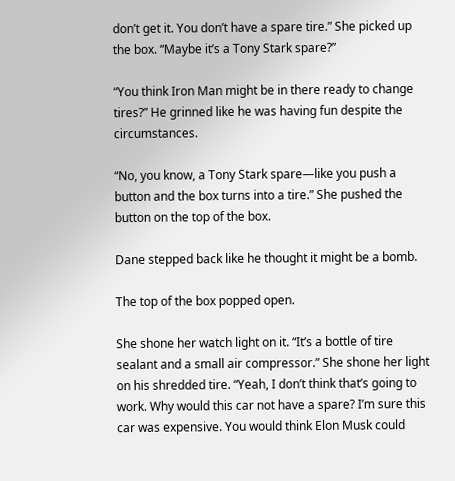don’t get it. You don’t have a spare tire.” She picked up the box. “Maybe it’s a Tony Stark spare?”

“You think Iron Man might be in there ready to change tires?” He grinned like he was having fun despite the circumstances.

“No, you know, a Tony Stark spare—like you push a button and the box turns into a tire.” She pushed the button on the top of the box.

Dane stepped back like he thought it might be a bomb.

The top of the box popped open.

She shone her watch light on it. “It’s a bottle of tire sealant and a small air compressor.” She shone her light on his shredded tire. “Yeah, I don’t think that’s going to work. Why would this car not have a spare? I’m sure this car was expensive. You would think Elon Musk could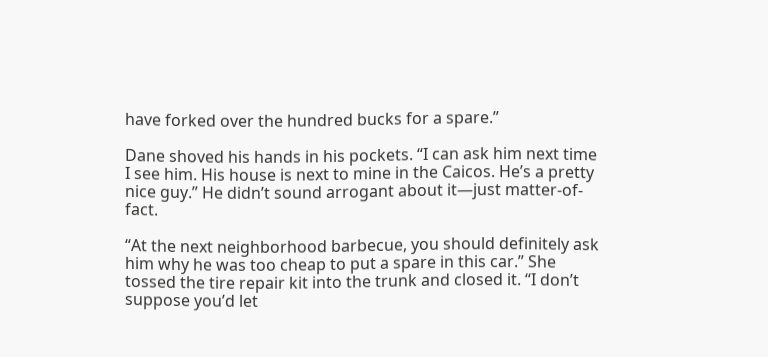have forked over the hundred bucks for a spare.”

Dane shoved his hands in his pockets. “I can ask him next time I see him. His house is next to mine in the Caicos. He’s a pretty nice guy.” He didn’t sound arrogant about it—just matter-of-fact.

“At the next neighborhood barbecue, you should definitely ask him why he was too cheap to put a spare in this car.” She tossed the tire repair kit into the trunk and closed it. “I don’t suppose you’d let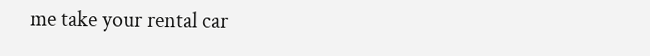me take your rental car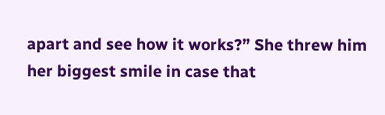apart and see how it works?” She threw him her biggest smile in case that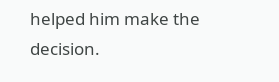helped him make the decision.